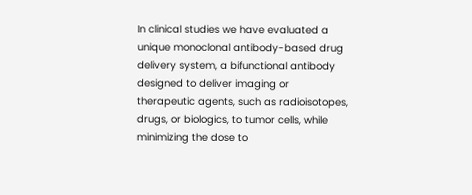In clinical studies we have evaluated a unique monoclonal antibody-based drug delivery system, a bifunctional antibody designed to deliver imaging or therapeutic agents, such as radioisotopes, drugs, or biologics, to tumor cells, while minimizing the dose to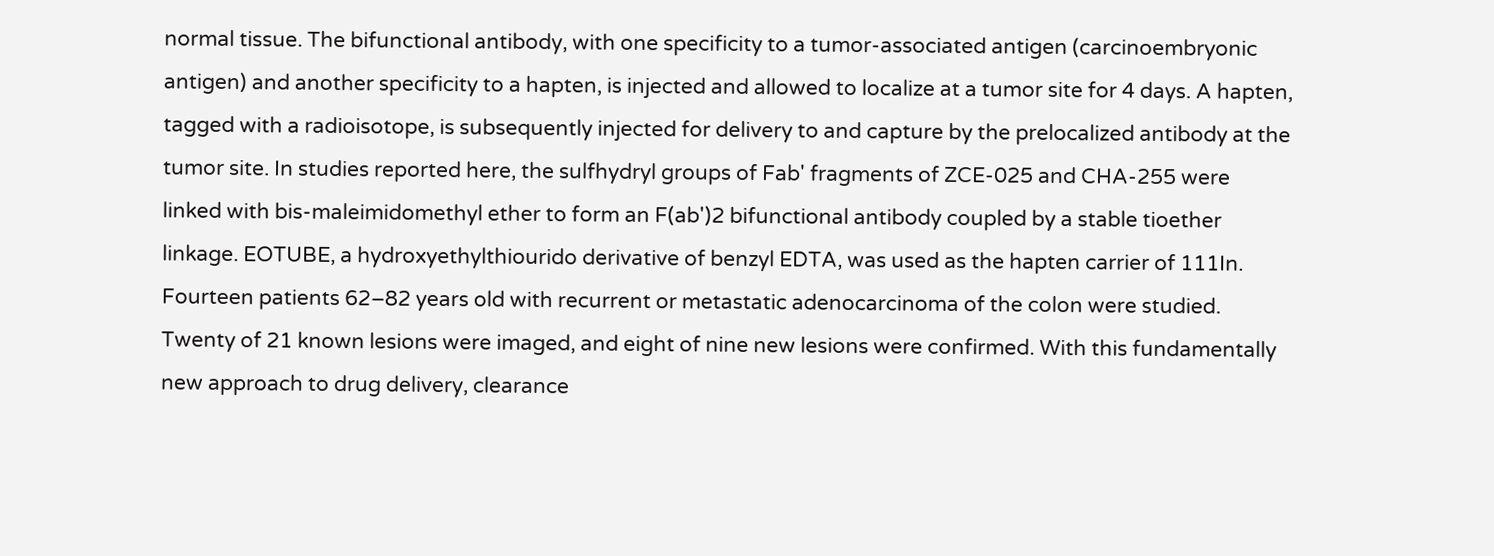normal tissue. The bifunctional antibody, with one specificity to a tumor-associated antigen (carcinoembryonic antigen) and another specificity to a hapten, is injected and allowed to localize at a tumor site for 4 days. A hapten, tagged with a radioisotope, is subsequently injected for delivery to and capture by the prelocalized antibody at the tumor site. In studies reported here, the sulfhydryl groups of Fab' fragments of ZCE-025 and CHA-255 were linked with bis-maleimidomethyl ether to form an F(ab')2 bifunctional antibody coupled by a stable tioether linkage. EOTUBE, a hydroxyethylthiourido derivative of benzyl EDTA, was used as the hapten carrier of 111In. Fourteen patients 62–82 years old with recurrent or metastatic adenocarcinoma of the colon were studied. Twenty of 21 known lesions were imaged, and eight of nine new lesions were confirmed. With this fundamentally new approach to drug delivery, clearance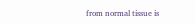from normal tissue is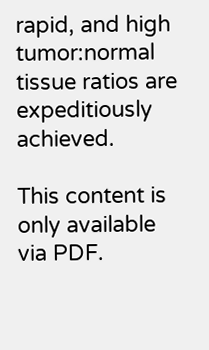rapid, and high tumor:normal tissue ratios are expeditiously achieved.

This content is only available via PDF.